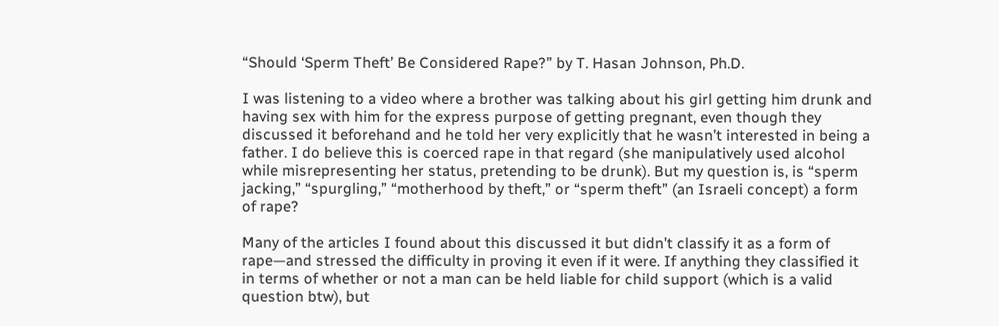“Should ‘Sperm Theft’ Be Considered Rape?” by T. Hasan Johnson, Ph.D.

I was listening to a video where a brother was talking about his girl getting him drunk and having sex with him for the express purpose of getting pregnant, even though they discussed it beforehand and he told her very explicitly that he wasn’t interested in being a father. I do believe this is coerced rape in that regard (she manipulatively used alcohol while misrepresenting her status, pretending to be drunk). But my question is, is “sperm jacking,” “spurgling,” “motherhood by theft,” or “sperm theft” (an Israeli concept) a form of rape?

Many of the articles I found about this discussed it but didn’t classify it as a form of rape—and stressed the difficulty in proving it even if it were. If anything they classified it in terms of whether or not a man can be held liable for child support (which is a valid question btw), but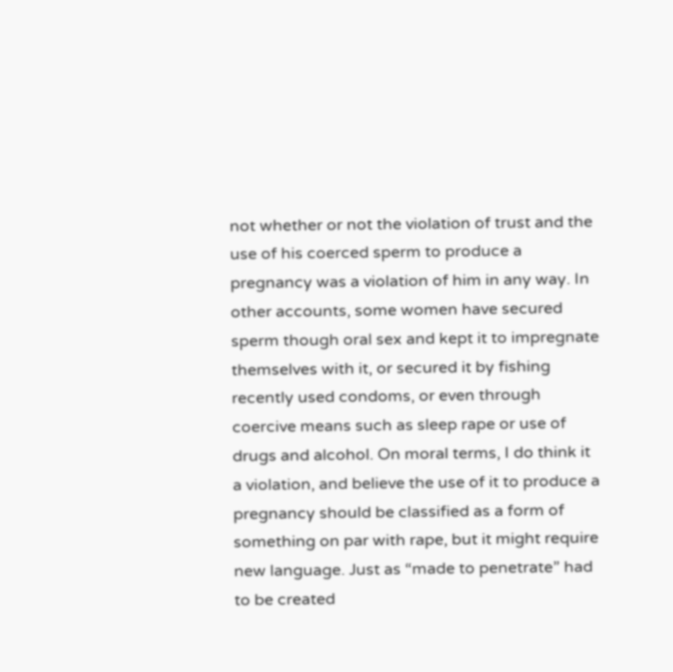not whether or not the violation of trust and the use of his coerced sperm to produce a pregnancy was a violation of him in any way. In other accounts, some women have secured sperm though oral sex and kept it to impregnate themselves with it, or secured it by fishing recently used condoms, or even through coercive means such as sleep rape or use of drugs and alcohol. On moral terms, I do think it a violation, and believe the use of it to produce a pregnancy should be classified as a form of something on par with rape, but it might require new language. Just as “made to penetrate” had to be created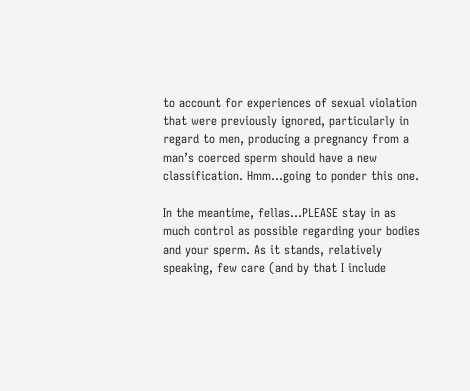to account for experiences of sexual violation that were previously ignored, particularly in regard to men, producing a pregnancy from a man’s coerced sperm should have a new classification. Hmm…going to ponder this one.

In the meantime, fellas…PLEASE stay in as much control as possible regarding your bodies and your sperm. As it stands, relatively speaking, few care (and by that I include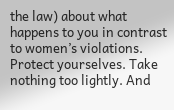the law) about what happens to you in contrast to women’s violations. Protect yourselves. Take nothing too lightly. And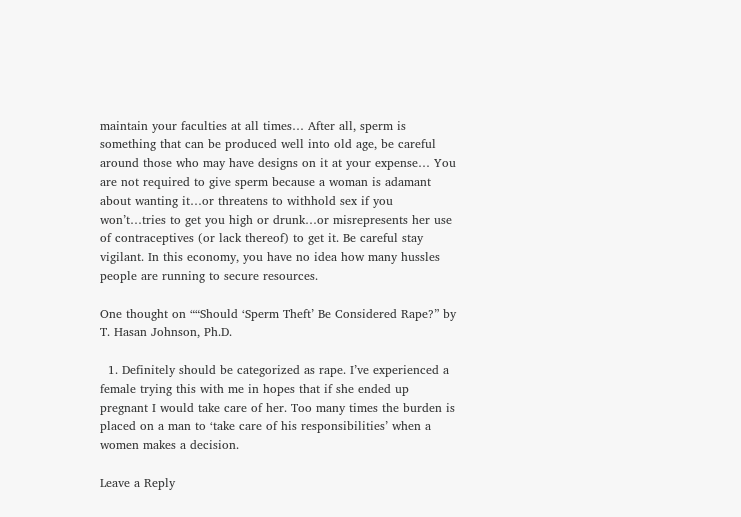maintain your faculties at all times… After all, sperm is something that can be produced well into old age, be careful around those who may have designs on it at your expense… You are not required to give sperm because a woman is adamant about wanting it…or threatens to withhold sex if you won’t…tries to get you high or drunk…or misrepresents her use of contraceptives (or lack thereof) to get it. Be careful stay vigilant. In this economy, you have no idea how many hussles people are running to secure resources.

One thought on ““Should ‘Sperm Theft’ Be Considered Rape?” by T. Hasan Johnson, Ph.D.

  1. Definitely should be categorized as rape. I’ve experienced a female trying this with me in hopes that if she ended up pregnant I would take care of her. Too many times the burden is placed on a man to ‘take care of his responsibilities’ when a women makes a decision.

Leave a Reply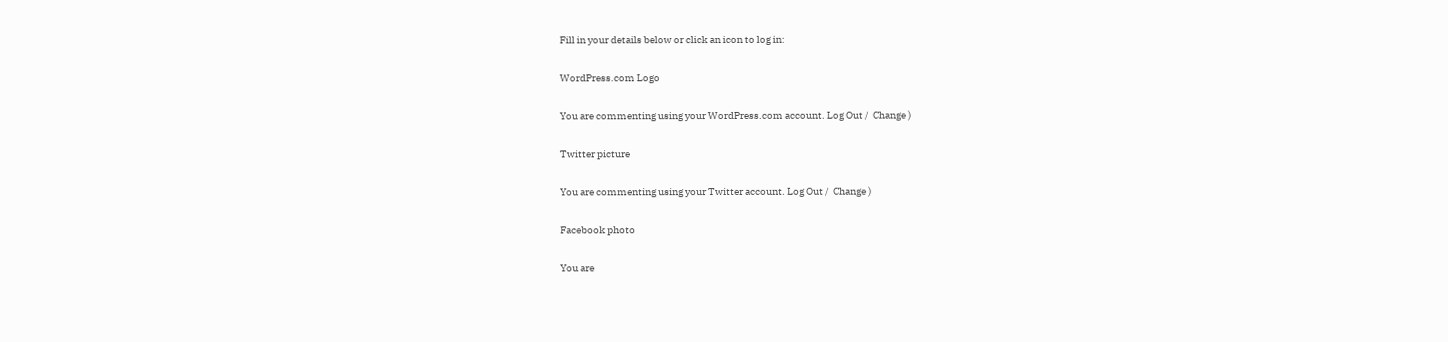Fill in your details below or click an icon to log in:

WordPress.com Logo

You are commenting using your WordPress.com account. Log Out /  Change )

Twitter picture

You are commenting using your Twitter account. Log Out /  Change )

Facebook photo

You are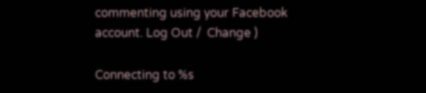commenting using your Facebook account. Log Out /  Change )

Connecting to %s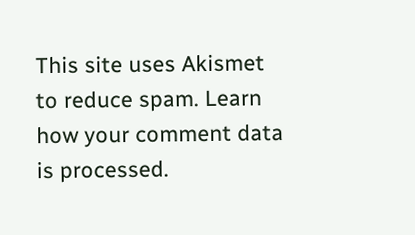This site uses Akismet to reduce spam. Learn how your comment data is processed.